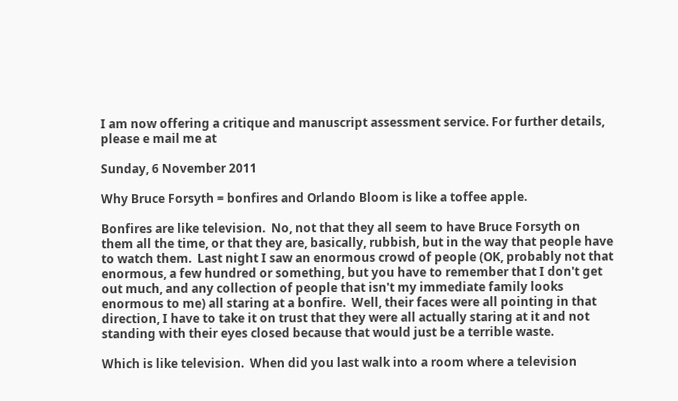I am now offering a critique and manuscript assessment service. For further details, please e mail me at

Sunday, 6 November 2011

Why Bruce Forsyth = bonfires and Orlando Bloom is like a toffee apple.

Bonfires are like television.  No, not that they all seem to have Bruce Forsyth on them all the time, or that they are, basically, rubbish, but in the way that people have to watch them.  Last night I saw an enormous crowd of people (OK, probably not that enormous, a few hundred or something, but you have to remember that I don't get out much, and any collection of people that isn't my immediate family looks enormous to me) all staring at a bonfire.  Well, their faces were all pointing in that direction, I have to take it on trust that they were all actually staring at it and not standing with their eyes closed because that would just be a terrible waste.

Which is like television.  When did you last walk into a room where a television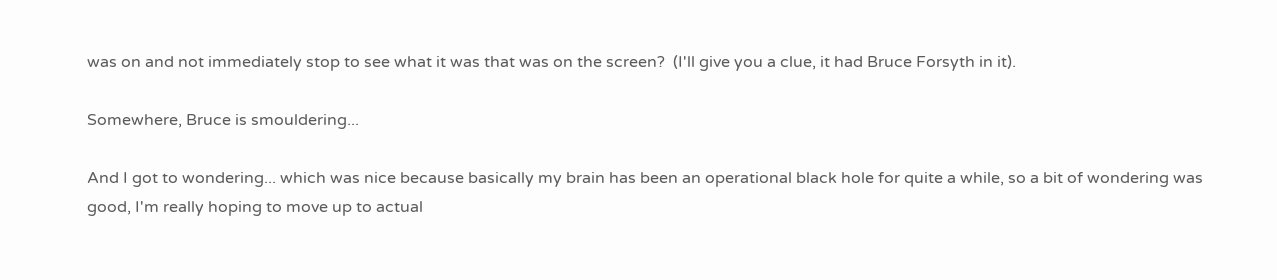was on and not immediately stop to see what it was that was on the screen?  (I'll give you a clue, it had Bruce Forsyth in it).

Somewhere, Bruce is smouldering...

And I got to wondering... which was nice because basically my brain has been an operational black hole for quite a while, so a bit of wondering was good, I'm really hoping to move up to actual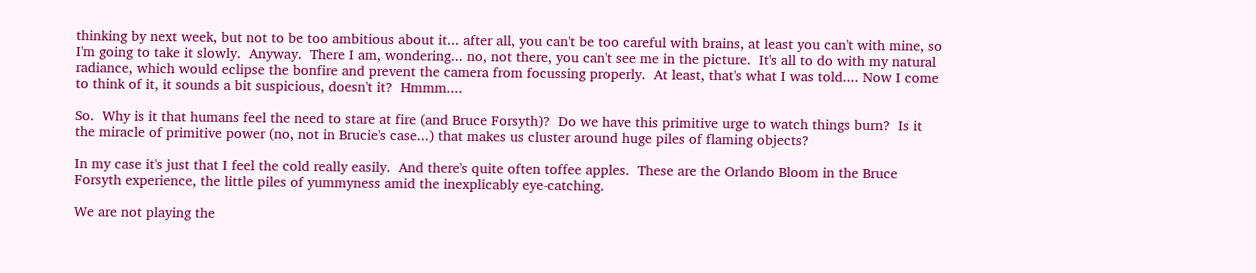thinking by next week, but not to be too ambitious about it... after all, you can't be too careful with brains, at least you can't with mine, so I'm going to take it slowly.  Anyway.  There I am, wondering... no, not there, you can't see me in the picture.  It's all to do with my natural radiance, which would eclipse the bonfire and prevent the camera from focussing properly.  At least, that's what I was told.... Now I come to think of it, it sounds a bit suspicious, doesn't it?  Hmmm....

So.  Why is it that humans feel the need to stare at fire (and Bruce Forsyth)?  Do we have this primitive urge to watch things burn?  Is it the miracle of primitive power (no, not in Brucie's case...) that makes us cluster around huge piles of flaming objects?

In my case it's just that I feel the cold really easily.  And there's quite often toffee apples.  These are the Orlando Bloom in the Bruce Forsyth experience, the little piles of yummyness amid the inexplicably eye-catching.

We are not playing the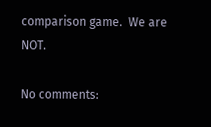comparison game.  We are NOT.

No comments: